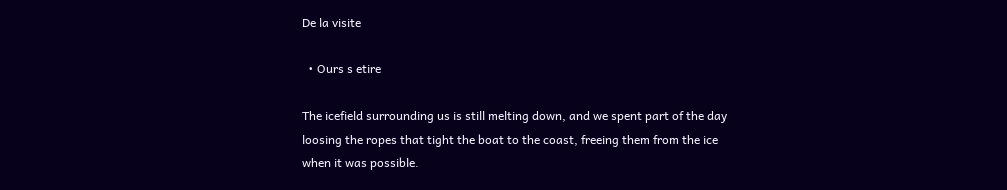De la visite

  • Ours s etire

The icefield surrounding us is still melting down, and we spent part of the day loosing the ropes that tight the boat to the coast, freeing them from the ice when it was possible.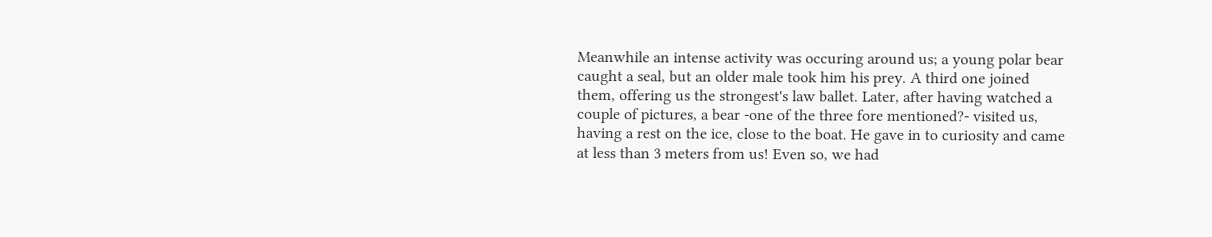Meanwhile an intense activity was occuring around us; a young polar bear caught a seal, but an older male took him his prey. A third one joined them, offering us the strongest's law ballet. Later, after having watched a couple of pictures, a bear -one of the three fore mentioned?- visited us, having a rest on the ice, close to the boat. He gave in to curiosity and came at less than 3 meters from us! Even so, we had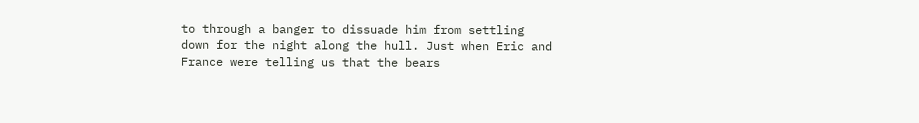to through a banger to dissuade him from settling down for the night along the hull. Just when Eric and France were telling us that the bears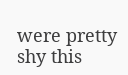were pretty shy this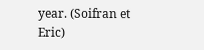year. (Soifran et Eric)